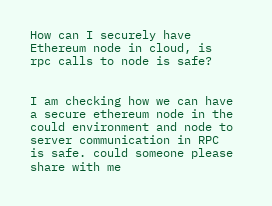How can I securely have Ethereum node in cloud, is rpc calls to node is safe?


I am checking how we can have a secure ethereum node in the could environment and node to server communication in RPC is safe. could someone please share with me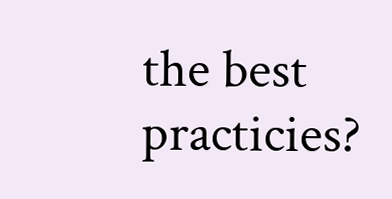the best practicies?